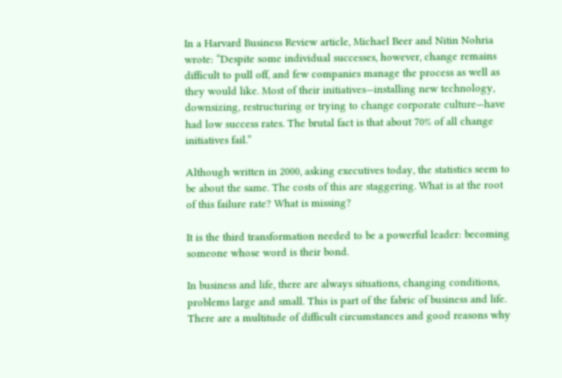In a Harvard Business Review article, Michael Beer and Nitin Nohria wrote: “Despite some individual successes, however, change remains difficult to pull off, and few companies manage the process as well as they would like. Most of their initiatives—installing new technology, downsizing, restructuring or trying to change corporate culture—have had low success rates. The brutal fact is that about 70% of all change initiatives fail.”

Although written in 2000, asking executives today, the statistics seem to be about the same. The costs of this are staggering. What is at the root of this failure rate? What is missing?

It is the third transformation needed to be a powerful leader: becoming someone whose word is their bond.

In business and life, there are always situations, changing conditions, problems large and small. This is part of the fabric of business and life. There are a multitude of difficult circumstances and good reasons why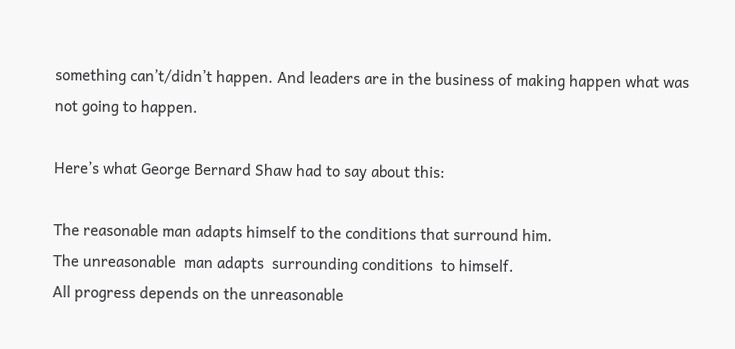something can’t/didn’t happen. And leaders are in the business of making happen what was not going to happen.

Here’s what George Bernard Shaw had to say about this:

The reasonable man adapts himself to the conditions that surround him.
The unreasonable  man adapts  surrounding conditions  to himself.
All progress depends on the unreasonable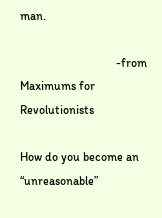man.

                                -from Maximums for Revolutionists

How do you become an “unreasonable”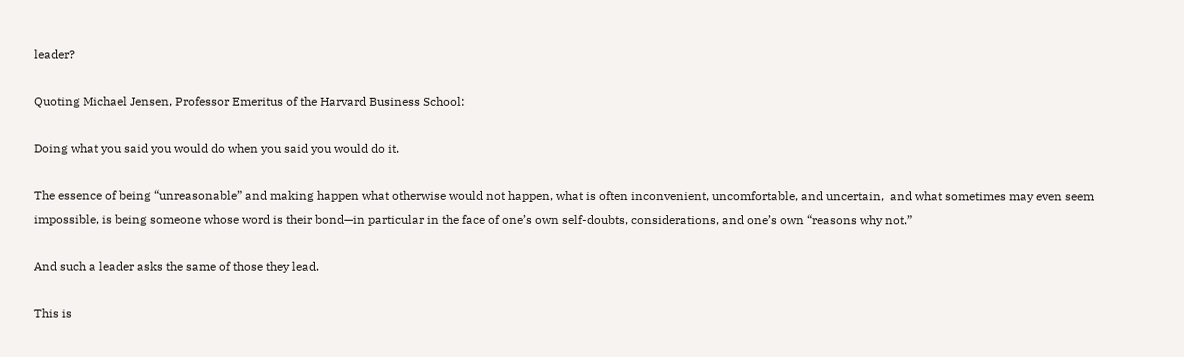leader?

Quoting Michael Jensen, Professor Emeritus of the Harvard Business School:

Doing what you said you would do when you said you would do it.

The essence of being “unreasonable” and making happen what otherwise would not happen, what is often inconvenient, uncomfortable, and uncertain,  and what sometimes may even seem impossible, is being someone whose word is their bond—in particular in the face of one’s own self-doubts, considerations, and one’s own “reasons why not.”

And such a leader asks the same of those they lead.

This is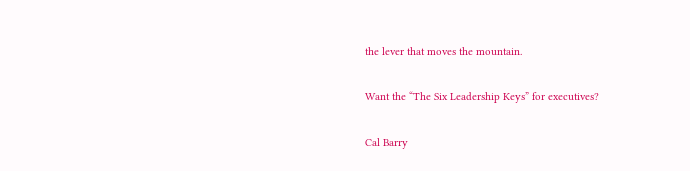the lever that moves the mountain.

Want the “The Six Leadership Keys” for executives?

Cal Barry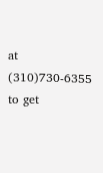at (310)730-6355 to get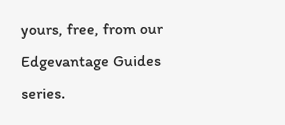yours, free, from our Edgevantage Guides series.